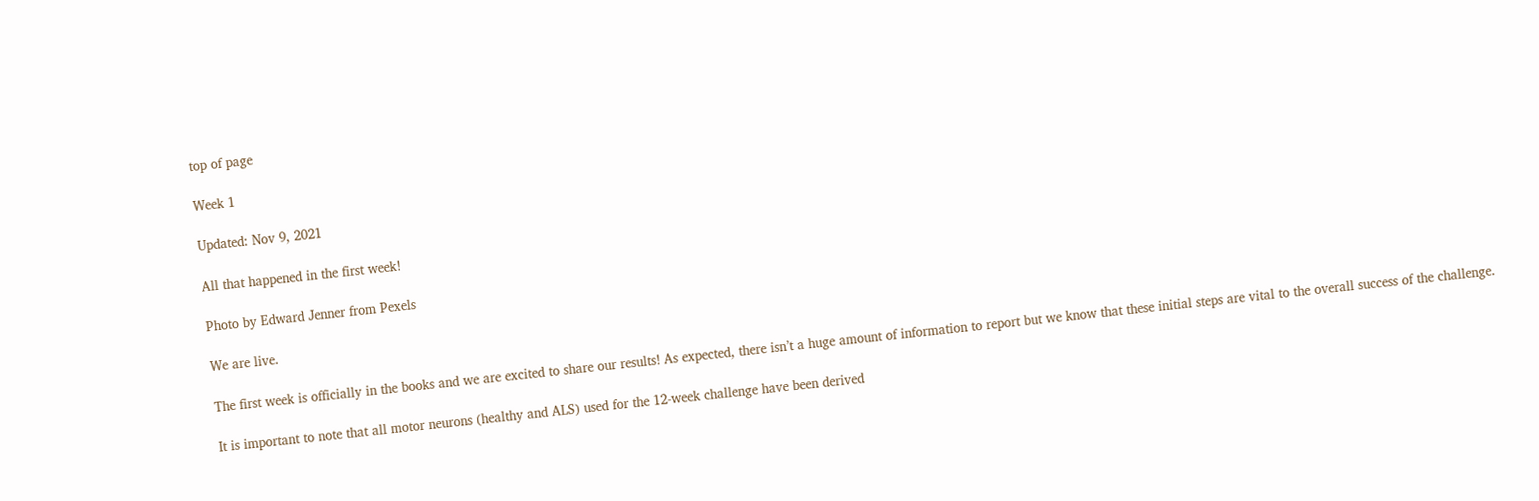top of page

Week 1

Updated: Nov 9, 2021

All that happened in the first week!

Photo by Edward Jenner from Pexels

We are live.

The first week is officially in the books and we are excited to share our results! As expected, there isn’t a huge amount of information to report but we know that these initial steps are vital to the overall success of the challenge.

It is important to note that all motor neurons (healthy and ALS) used for the 12-week challenge have been derived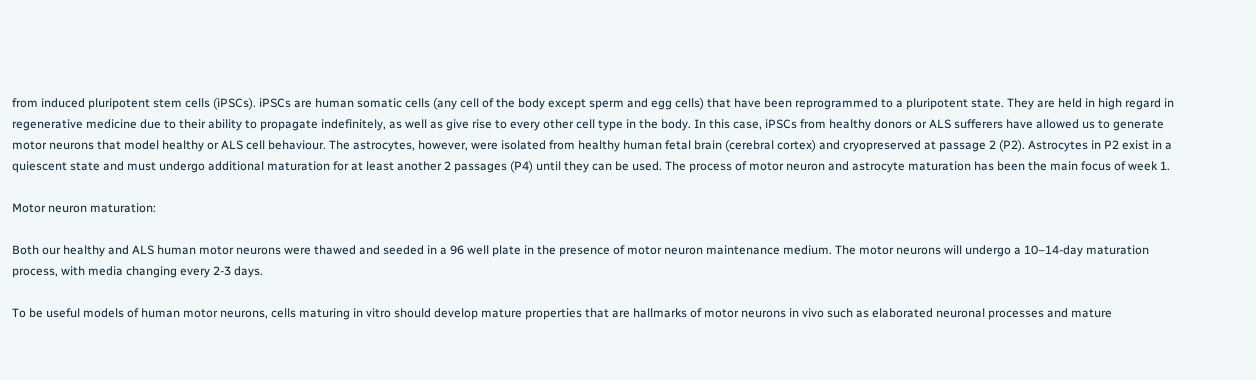from induced pluripotent stem cells (iPSCs). iPSCs are human somatic cells (any cell of the body except sperm and egg cells) that have been reprogrammed to a pluripotent state. They are held in high regard in regenerative medicine due to their ability to propagate indefinitely, as well as give rise to every other cell type in the body. In this case, iPSCs from healthy donors or ALS sufferers have allowed us to generate motor neurons that model healthy or ALS cell behaviour. The astrocytes, however, were isolated from healthy human fetal brain (cerebral cortex) and cryopreserved at passage 2 (P2). Astrocytes in P2 exist in a quiescent state and must undergo additional maturation for at least another 2 passages (P4) until they can be used. The process of motor neuron and astrocyte maturation has been the main focus of week 1.

Motor neuron maturation:

Both our healthy and ALS human motor neurons were thawed and seeded in a 96 well plate in the presence of motor neuron maintenance medium. The motor neurons will undergo a 10–14-day maturation process, with media changing every 2-3 days.

To be useful models of human motor neurons, cells maturing in vitro should develop mature properties that are hallmarks of motor neurons in vivo such as elaborated neuronal processes and mature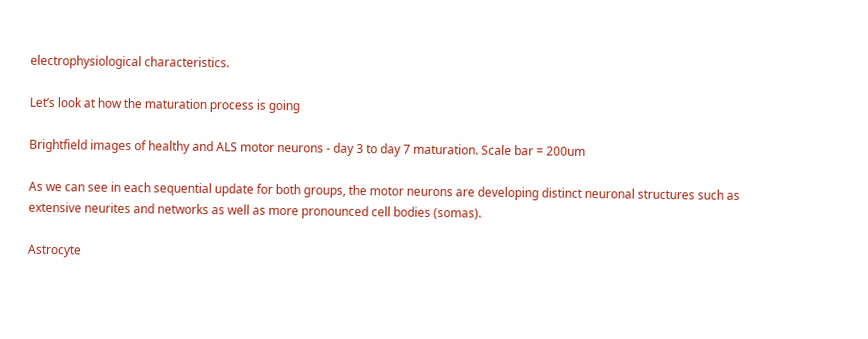electrophysiological characteristics.

Let’s look at how the maturation process is going

Brightfield images of healthy and ALS motor neurons - day 3 to day 7 maturation. Scale bar = 200um

As we can see in each sequential update for both groups, the motor neurons are developing distinct neuronal structures such as extensive neurites and networks as well as more pronounced cell bodies (somas).

Astrocyte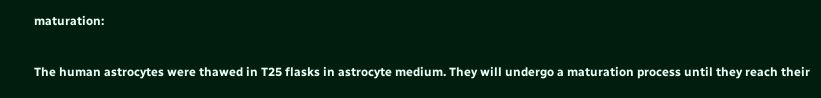maturation:

The human astrocytes were thawed in T25 flasks in astrocyte medium. They will undergo a maturation process until they reach their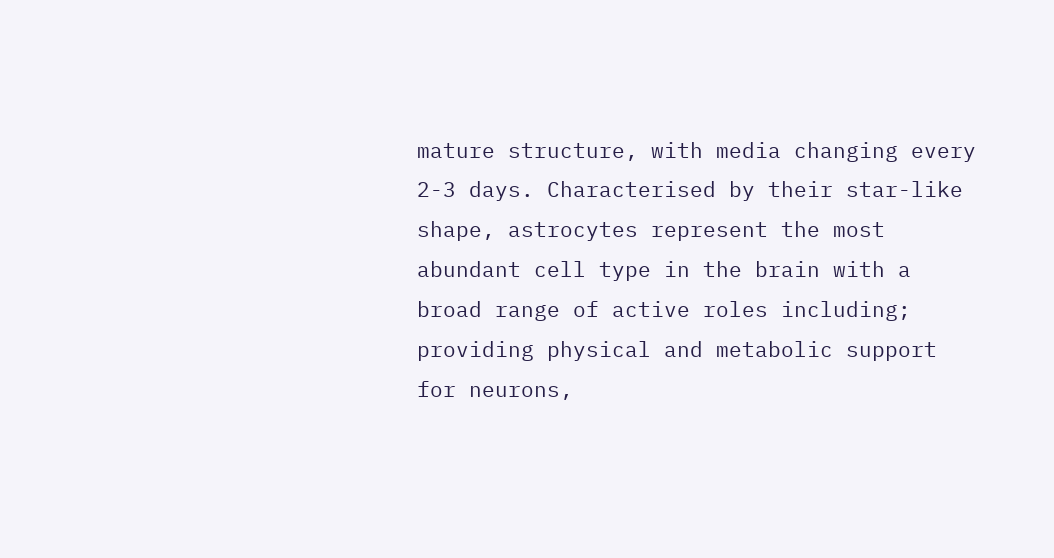mature structure, with media changing every 2-3 days. Characterised by their star-like shape, astrocytes represent the most abundant cell type in the brain with a broad range of active roles including; providing physical and metabolic support for neurons,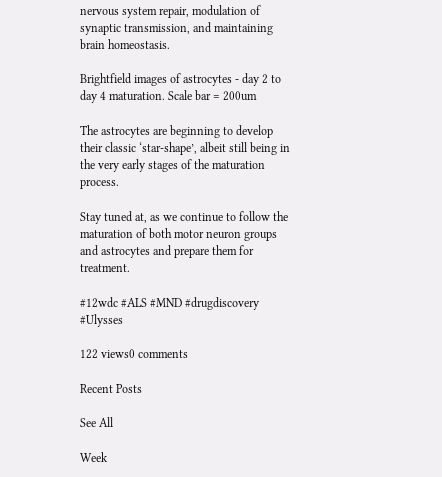nervous system repair, modulation of synaptic transmission, and maintaining brain homeostasis.

Brightfield images of astrocytes - day 2 to day 4 maturation. Scale bar = 200um

The astrocytes are beginning to develop their classic ‘star-shape’, albeit still being in the very early stages of the maturation process.

Stay tuned at, as we continue to follow the maturation of both motor neuron groups and astrocytes and prepare them for treatment.

#12wdc #ALS #MND #drugdiscovery #Ulysses

122 views0 comments

Recent Posts

See All

Week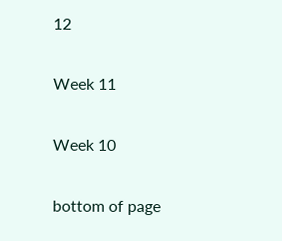12

Week 11

Week 10

bottom of page